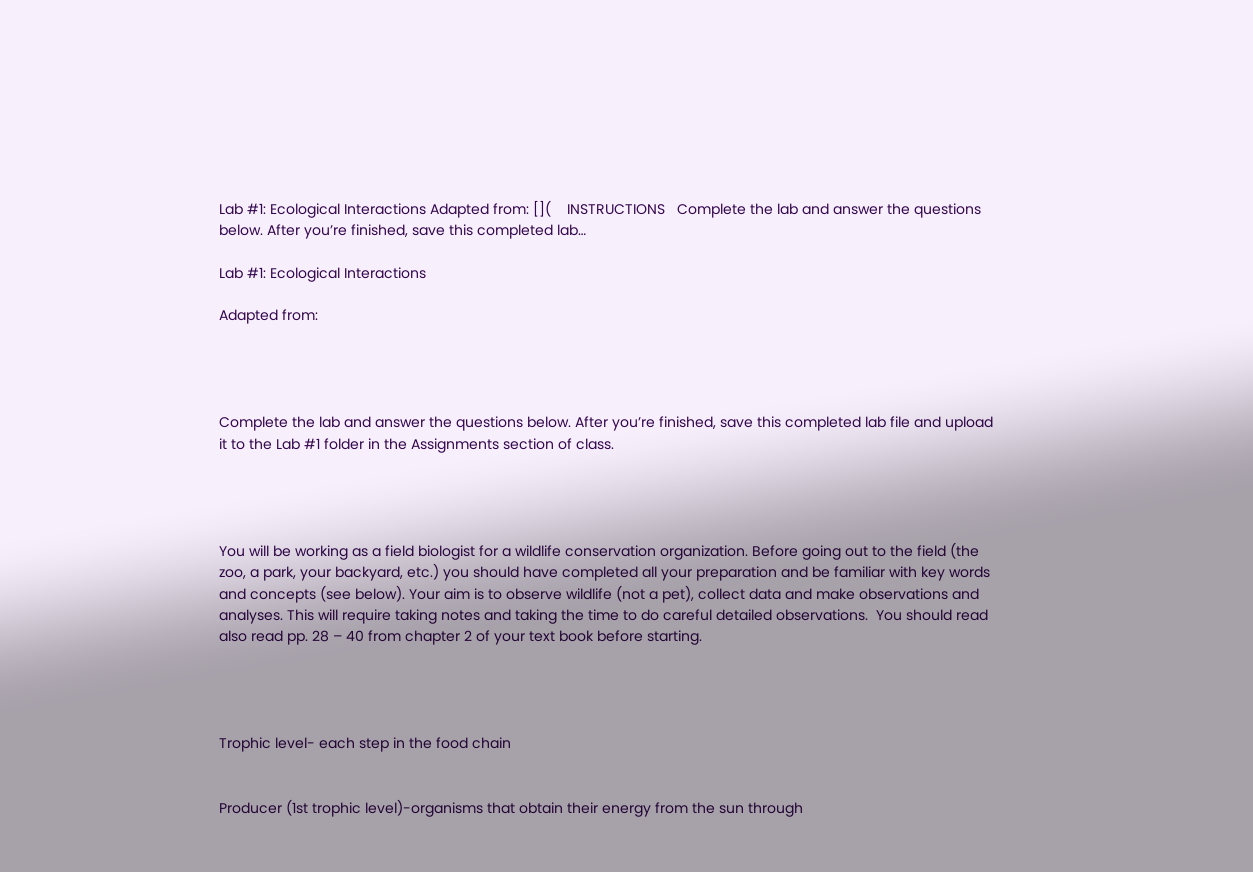Lab #1: Ecological Interactions Adapted from: [](    INSTRUCTIONS   Complete the lab and answer the questions below. After you’re finished, save this completed lab…

Lab #1: Ecological Interactions

Adapted from:




Complete the lab and answer the questions below. After you’re finished, save this completed lab file and upload it to the Lab #1 folder in the Assignments section of class.




You will be working as a field biologist for a wildlife conservation organization. Before going out to the field (the zoo, a park, your backyard, etc.) you should have completed all your preparation and be familiar with key words and concepts (see below). Your aim is to observe wildlife (not a pet), collect data and make observations and analyses. This will require taking notes and taking the time to do careful detailed observations.  You should read also read pp. 28 – 40 from chapter 2 of your text book before starting.




Trophic level- each step in the food chain


Producer (1st trophic level)-organisms that obtain their energy from the sun through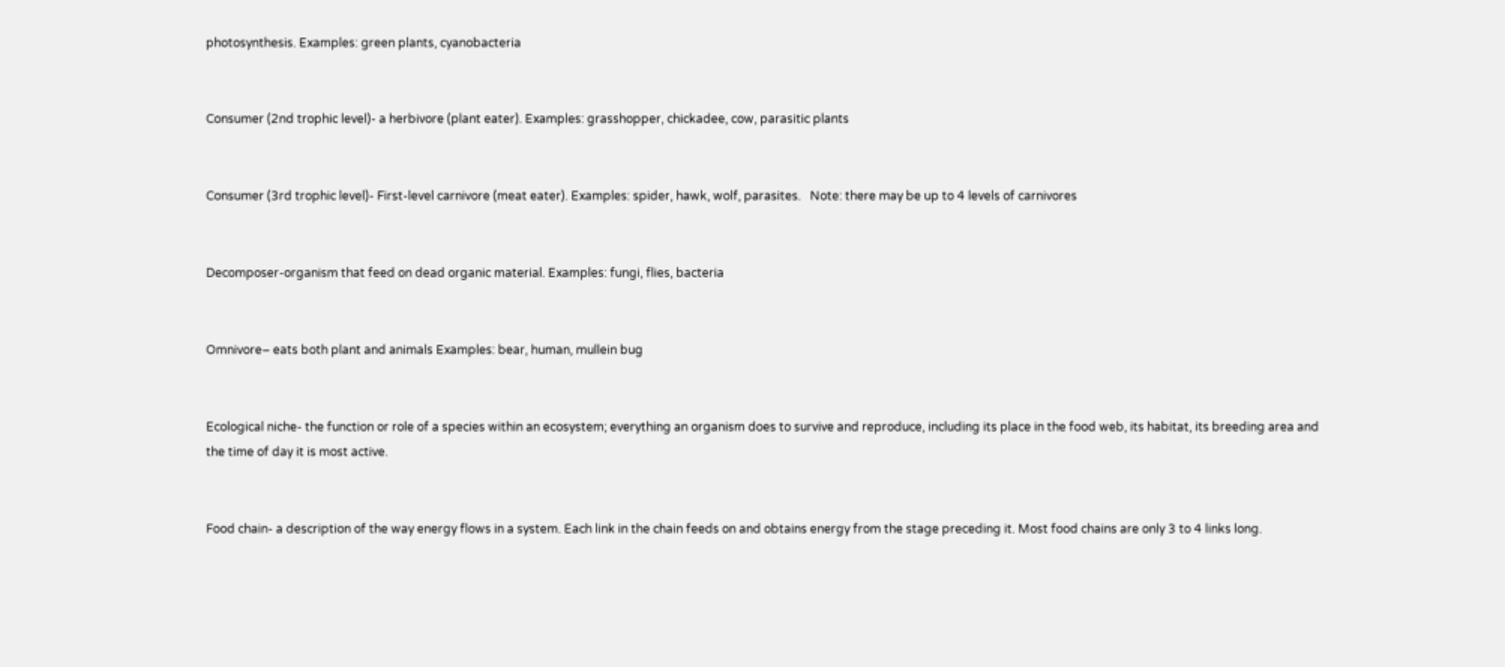photosynthesis. Examples: green plants, cyanobacteria


Consumer (2nd trophic level)- a herbivore (plant eater). Examples: grasshopper, chickadee, cow, parasitic plants


Consumer (3rd trophic level)- First-level carnivore (meat eater). Examples: spider, hawk, wolf, parasites.   Note: there may be up to 4 levels of carnivores


Decomposer-organism that feed on dead organic material. Examples: fungi, flies, bacteria


Omnivore– eats both plant and animals Examples: bear, human, mullein bug


Ecological niche- the function or role of a species within an ecosystem; everything an organism does to survive and reproduce, including its place in the food web, its habitat, its breeding area and the time of day it is most active.


Food chain- a description of the way energy flows in a system. Each link in the chain feeds on and obtains energy from the stage preceding it. Most food chains are only 3 to 4 links long.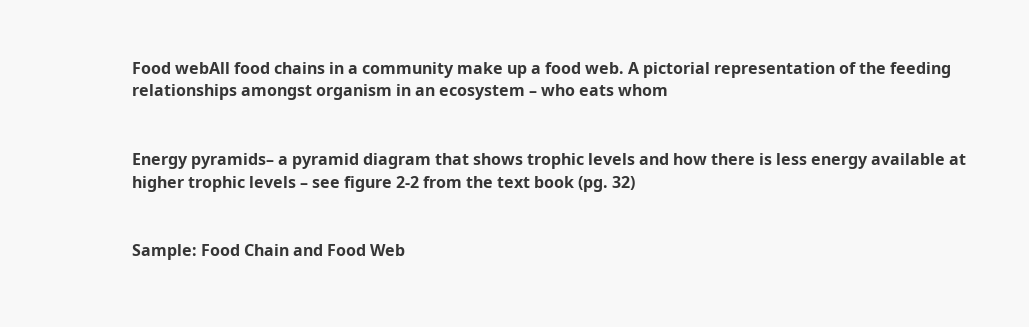Food webAll food chains in a community make up a food web. A pictorial representation of the feeding relationships amongst organism in an ecosystem – who eats whom


Energy pyramids– a pyramid diagram that shows trophic levels and how there is less energy available at higher trophic levels – see figure 2-2 from the text book (pg. 32)


Sample: Food Chain and Food Web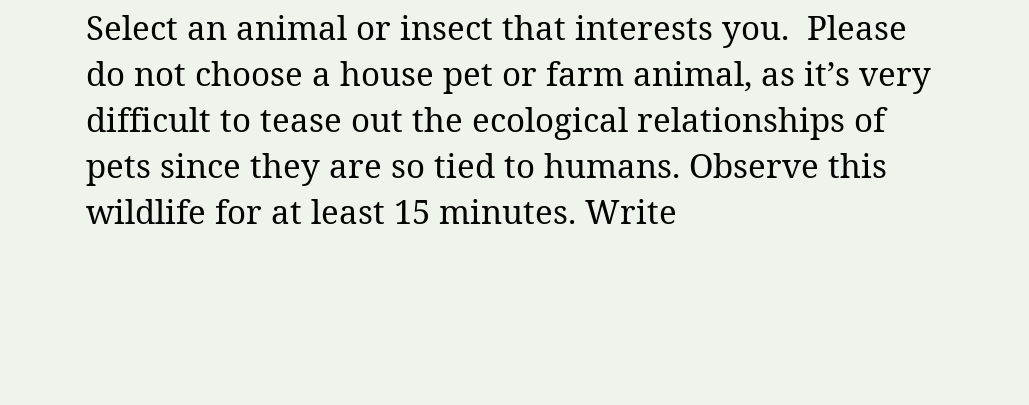Select an animal or insect that interests you.  Please do not choose a house pet or farm animal, as it’s very difficult to tease out the ecological relationships of pets since they are so tied to humans. Observe this wildlife for at least 15 minutes. Write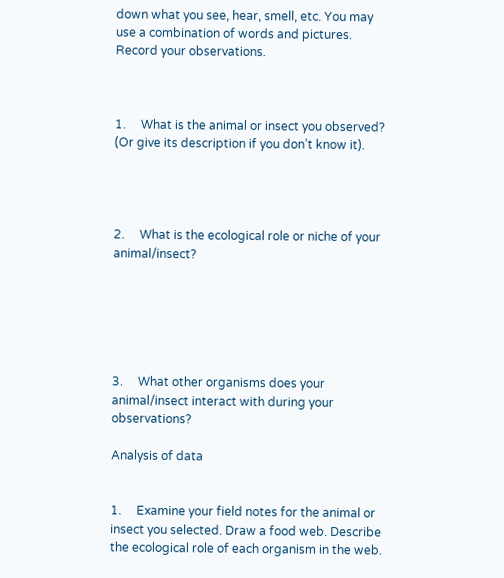down what you see, hear, smell, etc. You may use a combination of words and pictures. Record your observations.



1.     What is the animal or insect you observed? (Or give its description if you don’t know it).




2.     What is the ecological role or niche of your animal/insect?






3.     What other organisms does your animal/insect interact with during your observations?

Analysis of data


1.     Examine your field notes for the animal or insect you selected. Draw a food web. Describe the ecological role of each organism in the web.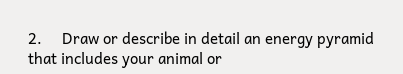2.     Draw or describe in detail an energy pyramid that includes your animal or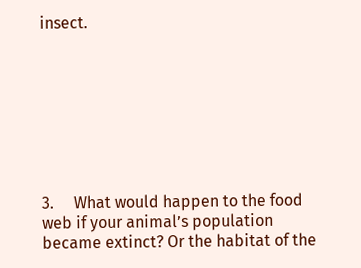insect.








3.     What would happen to the food web if your animal’s population became extinct? Or the habitat of the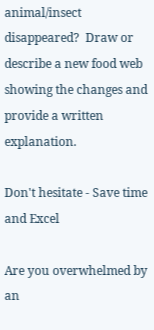animal/insect disappeared?  Draw or describe a new food web showing the changes and provide a written explanation.

Don't hesitate - Save time and Excel

Are you overwhelmed by an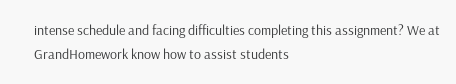intense schedule and facing difficulties completing this assignment? We at GrandHomework know how to assist students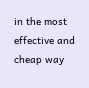in the most effective and cheap way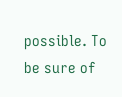possible. To be sure of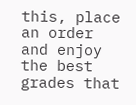this, place an order and enjoy the best grades that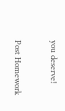you deserve!

Post Homework